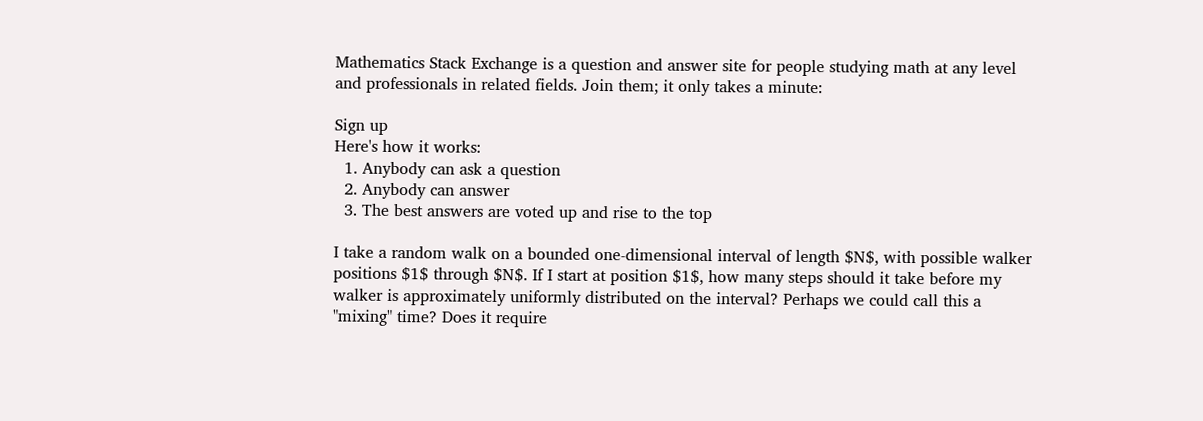Mathematics Stack Exchange is a question and answer site for people studying math at any level and professionals in related fields. Join them; it only takes a minute:

Sign up
Here's how it works:
  1. Anybody can ask a question
  2. Anybody can answer
  3. The best answers are voted up and rise to the top

I take a random walk on a bounded one-dimensional interval of length $N$, with possible walker positions $1$ through $N$. If I start at position $1$, how many steps should it take before my walker is approximately uniformly distributed on the interval? Perhaps we could call this a "mixing" time? Does it require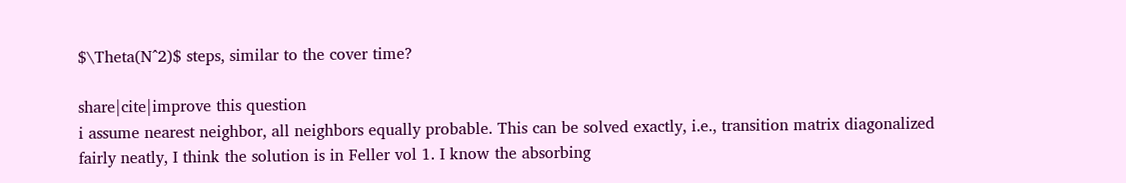$\Theta(N^2)$ steps, similar to the cover time?

share|cite|improve this question
i assume nearest neighbor, all neighbors equally probable. This can be solved exactly, i.e., transition matrix diagonalized fairly neatly, I think the solution is in Feller vol 1. I know the absorbing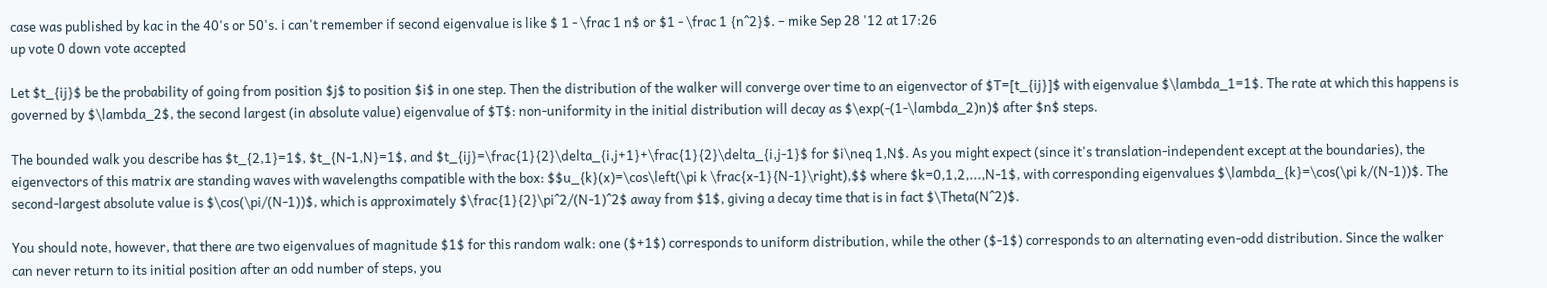case was published by kac in the 40's or 50's. i can't remember if second eigenvalue is like $ 1 - \frac 1 n$ or $1 - \frac 1 {n^2}$. – mike Sep 28 '12 at 17:26
up vote 0 down vote accepted

Let $t_{ij}$ be the probability of going from position $j$ to position $i$ in one step. Then the distribution of the walker will converge over time to an eigenvector of $T=[t_{ij}]$ with eigenvalue $\lambda_1=1$. The rate at which this happens is governed by $\lambda_2$, the second largest (in absolute value) eigenvalue of $T$: non-uniformity in the initial distribution will decay as $\exp(-(1-\lambda_2)n)$ after $n$ steps.

The bounded walk you describe has $t_{2,1}=1$, $t_{N-1,N}=1$, and $t_{ij}=\frac{1}{2}\delta_{i,j+1}+\frac{1}{2}\delta_{i,j-1}$ for $i\neq 1,N$. As you might expect (since it's translation-independent except at the boundaries), the eigenvectors of this matrix are standing waves with wavelengths compatible with the box: $$u_{k}(x)=\cos\left(\pi k \frac{x-1}{N-1}\right),$$ where $k=0,1,2,...,N-1$, with corresponding eigenvalues $\lambda_{k}=\cos(\pi k/(N-1))$. The second-largest absolute value is $\cos(\pi/(N-1))$, which is approximately $\frac{1}{2}\pi^2/(N-1)^2$ away from $1$, giving a decay time that is in fact $\Theta(N^2)$.

You should note, however, that there are two eigenvalues of magnitude $1$ for this random walk: one ($+1$) corresponds to uniform distribution, while the other ($-1$) corresponds to an alternating even-odd distribution. Since the walker can never return to its initial position after an odd number of steps, you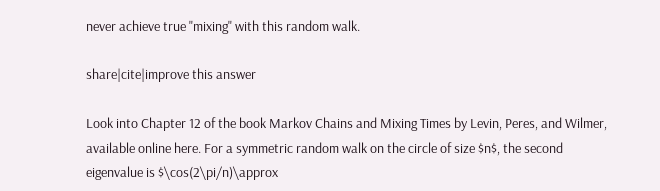never achieve true "mixing" with this random walk.

share|cite|improve this answer

Look into Chapter 12 of the book Markov Chains and Mixing Times by Levin, Peres, and Wilmer, available online here. For a symmetric random walk on the circle of size $n$, the second eigenvalue is $\cos(2\pi/n)\approx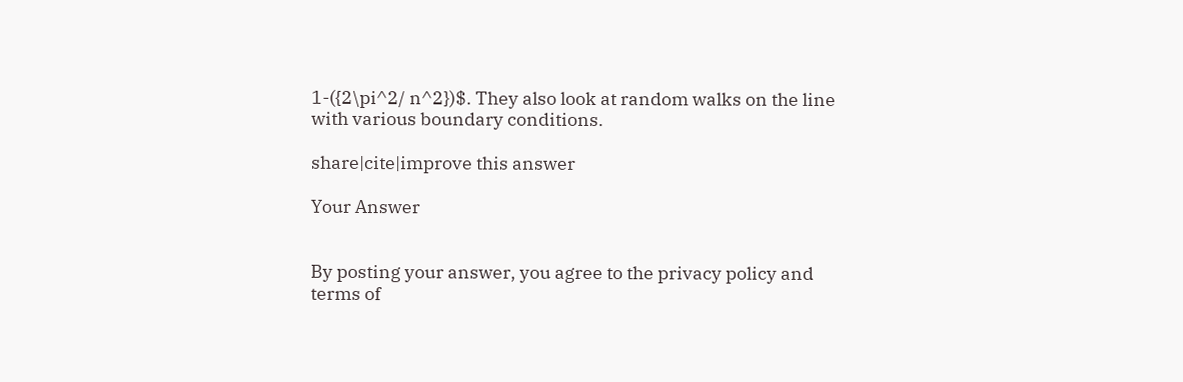1-({2\pi^2/ n^2})$. They also look at random walks on the line with various boundary conditions.

share|cite|improve this answer

Your Answer


By posting your answer, you agree to the privacy policy and terms of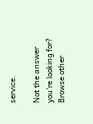service.

Not the answer you're looking for? Browse other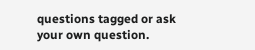questions tagged or ask your own question.